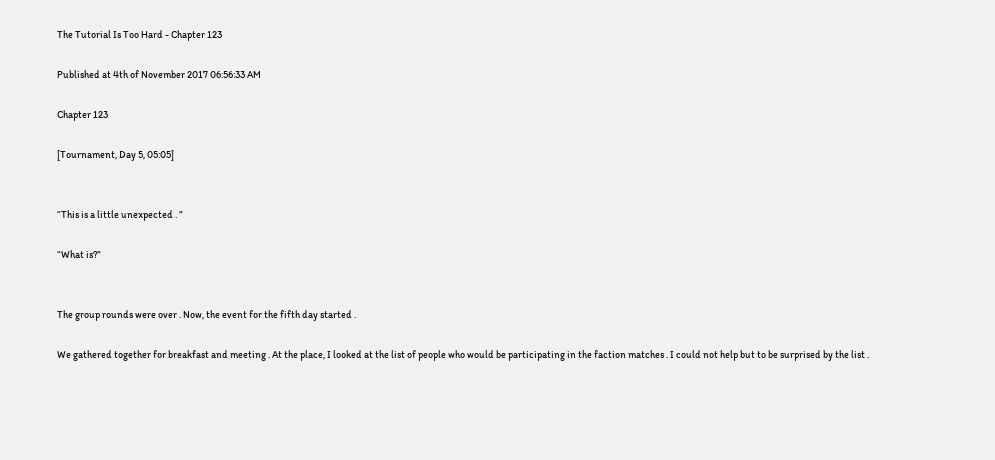The Tutorial Is Too Hard - Chapter 123

Published at 4th of November 2017 06:56:33 AM

Chapter 123

[Tournament, Day 5, 05:05]


“This is a little unexpected . ”

“What is?”


The group rounds were over . Now, the event for the fifth day started .

We gathered together for breakfast and meeting . At the place, I looked at the list of people who would be participating in the faction matches . I could not help but to be surprised by the list .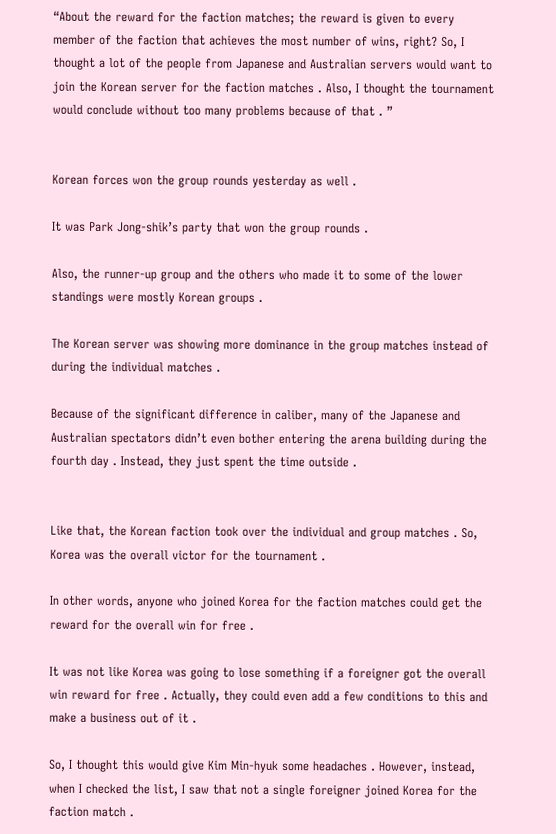“About the reward for the faction matches; the reward is given to every member of the faction that achieves the most number of wins, right? So, I thought a lot of the people from Japanese and Australian servers would want to join the Korean server for the faction matches . Also, I thought the tournament would conclude without too many problems because of that . ”


Korean forces won the group rounds yesterday as well .

It was Park Jong-shik’s party that won the group rounds .

Also, the runner-up group and the others who made it to some of the lower standings were mostly Korean groups .

The Korean server was showing more dominance in the group matches instead of during the individual matches .

Because of the significant difference in caliber, many of the Japanese and Australian spectators didn’t even bother entering the arena building during the fourth day . Instead, they just spent the time outside .


Like that, the Korean faction took over the individual and group matches . So, Korea was the overall victor for the tournament .

In other words, anyone who joined Korea for the faction matches could get the reward for the overall win for free .

It was not like Korea was going to lose something if a foreigner got the overall win reward for free . Actually, they could even add a few conditions to this and make a business out of it .

So, I thought this would give Kim Min-hyuk some headaches . However, instead, when I checked the list, I saw that not a single foreigner joined Korea for the faction match .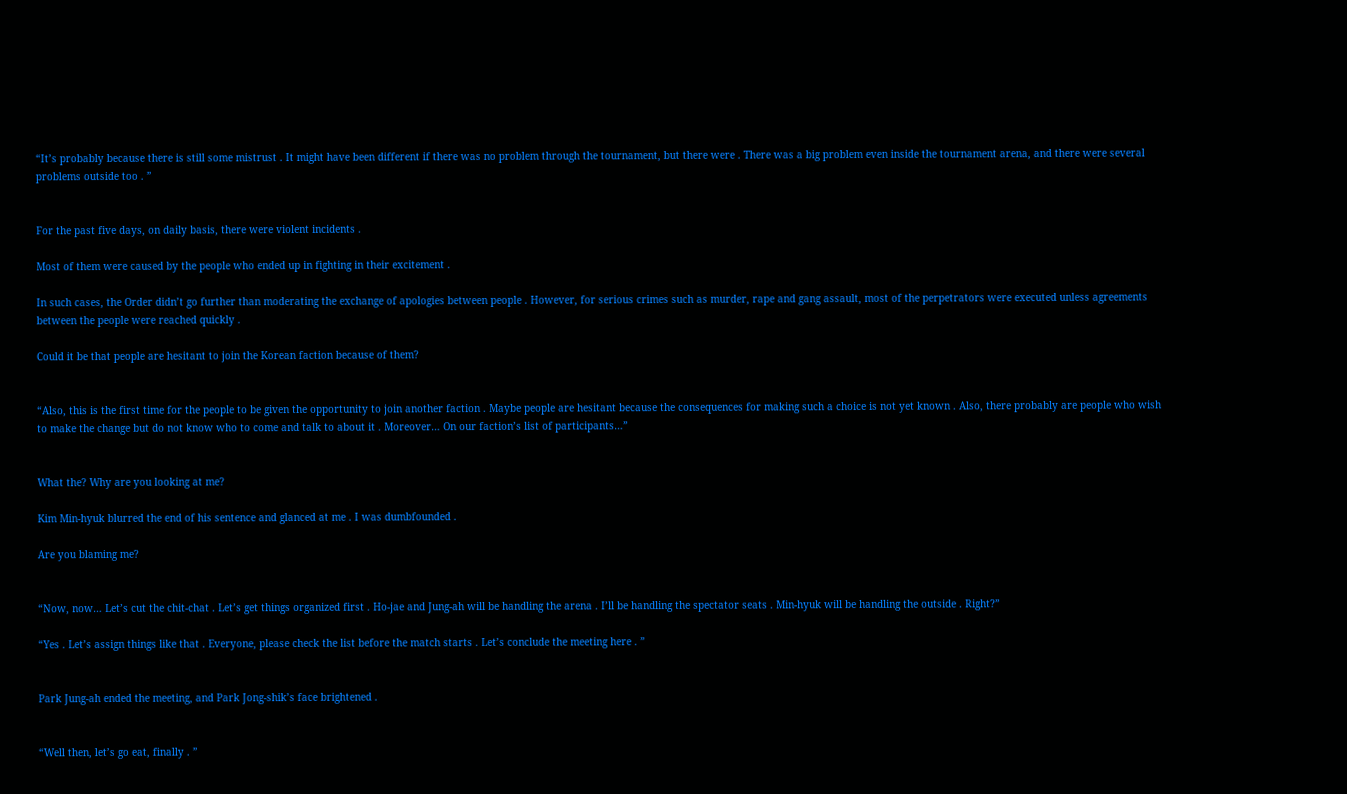“It’s probably because there is still some mistrust . It might have been different if there was no problem through the tournament, but there were . There was a big problem even inside the tournament arena, and there were several problems outside too . ”


For the past five days, on daily basis, there were violent incidents .

Most of them were caused by the people who ended up in fighting in their excitement .

In such cases, the Order didn’t go further than moderating the exchange of apologies between people . However, for serious crimes such as murder, rape and gang assault, most of the perpetrators were executed unless agreements between the people were reached quickly .

Could it be that people are hesitant to join the Korean faction because of them?


“Also, this is the first time for the people to be given the opportunity to join another faction . Maybe people are hesitant because the consequences for making such a choice is not yet known . Also, there probably are people who wish to make the change but do not know who to come and talk to about it . Moreover… On our faction’s list of participants…”


What the? Why are you looking at me?

Kim Min-hyuk blurred the end of his sentence and glanced at me . I was dumbfounded .

Are you blaming me?


“Now, now… Let’s cut the chit-chat . Let’s get things organized first . Ho-jae and Jung-ah will be handling the arena . I’ll be handling the spectator seats . Min-hyuk will be handling the outside . Right?”

“Yes . Let’s assign things like that . Everyone, please check the list before the match starts . Let’s conclude the meeting here . ”


Park Jung-ah ended the meeting, and Park Jong-shik’s face brightened .


“Well then, let’s go eat, finally . ”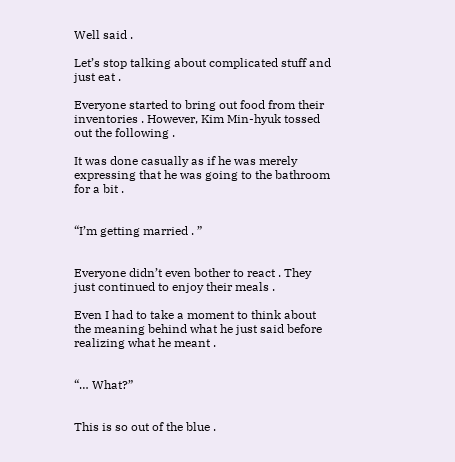Well said .

Let’s stop talking about complicated stuff and just eat .

Everyone started to bring out food from their inventories . However, Kim Min-hyuk tossed out the following .

It was done casually as if he was merely expressing that he was going to the bathroom for a bit .


“I’m getting married . ”


Everyone didn’t even bother to react . They just continued to enjoy their meals .

Even I had to take a moment to think about the meaning behind what he just said before realizing what he meant .


“… What?”


This is so out of the blue .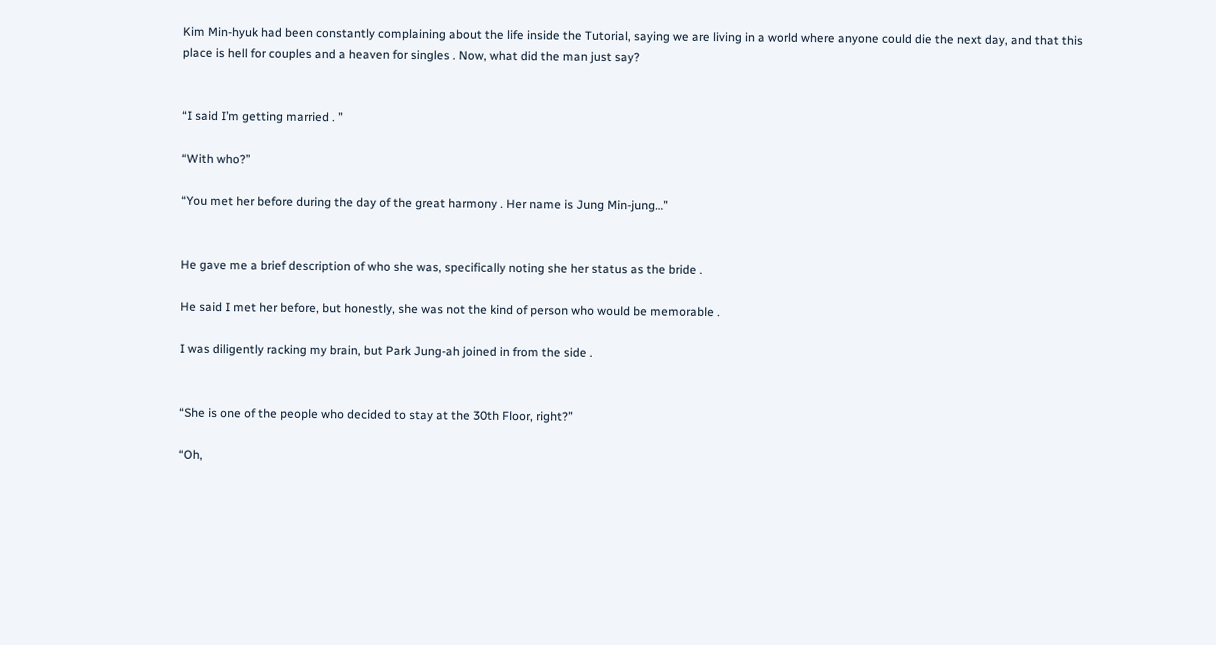Kim Min-hyuk had been constantly complaining about the life inside the Tutorial, saying we are living in a world where anyone could die the next day, and that this place is hell for couples and a heaven for singles . Now, what did the man just say?


“I said I’m getting married . ”

“With who?”

“You met her before during the day of the great harmony . Her name is Jung Min-jung…”


He gave me a brief description of who she was, specifically noting she her status as the bride .

He said I met her before, but honestly, she was not the kind of person who would be memorable .

I was diligently racking my brain, but Park Jung-ah joined in from the side .


“She is one of the people who decided to stay at the 30th Floor, right?”

“Oh,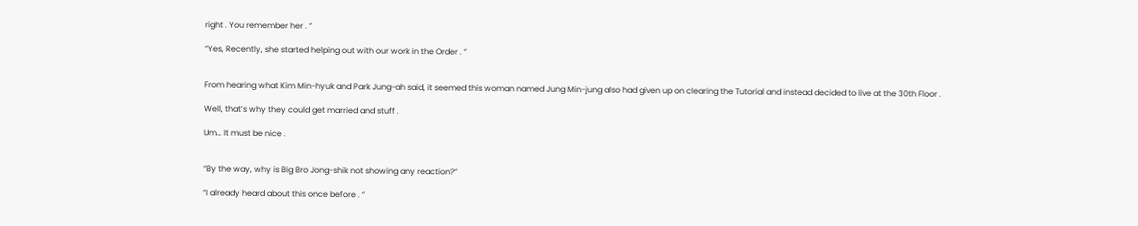right . You remember her . ”

“Yes, Recently, she started helping out with our work in the Order . ”


From hearing what Kim Min-hyuk and Park Jung-ah said, it seemed this woman named Jung Min-jung also had given up on clearing the Tutorial and instead decided to live at the 30th Floor .

Well, that’s why they could get married and stuff .

Um… It must be nice .


“By the way, why is Big Bro Jong-shik not showing any reaction?”

“I already heard about this once before . ”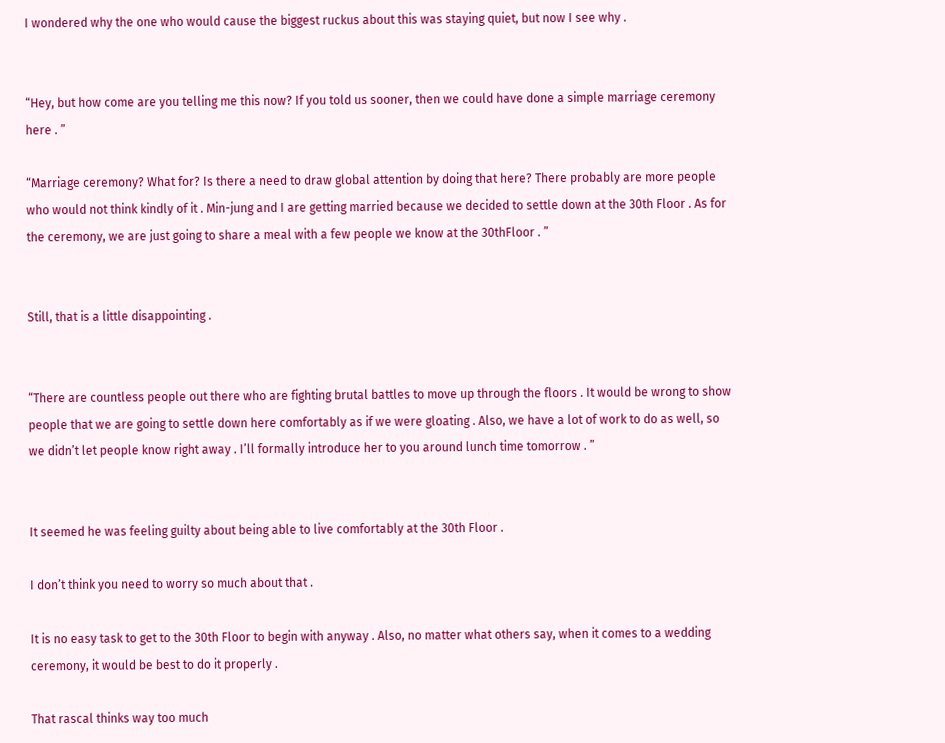I wondered why the one who would cause the biggest ruckus about this was staying quiet, but now I see why .


“Hey, but how come are you telling me this now? If you told us sooner, then we could have done a simple marriage ceremony here . ”

“Marriage ceremony? What for? Is there a need to draw global attention by doing that here? There probably are more people who would not think kindly of it . Min-jung and I are getting married because we decided to settle down at the 30th Floor . As for the ceremony, we are just going to share a meal with a few people we know at the 30thFloor . ”


Still, that is a little disappointing .


“There are countless people out there who are fighting brutal battles to move up through the floors . It would be wrong to show people that we are going to settle down here comfortably as if we were gloating . Also, we have a lot of work to do as well, so we didn’t let people know right away . I’ll formally introduce her to you around lunch time tomorrow . ”


It seemed he was feeling guilty about being able to live comfortably at the 30th Floor .

I don’t think you need to worry so much about that .

It is no easy task to get to the 30th Floor to begin with anyway . Also, no matter what others say, when it comes to a wedding ceremony, it would be best to do it properly .

That rascal thinks way too much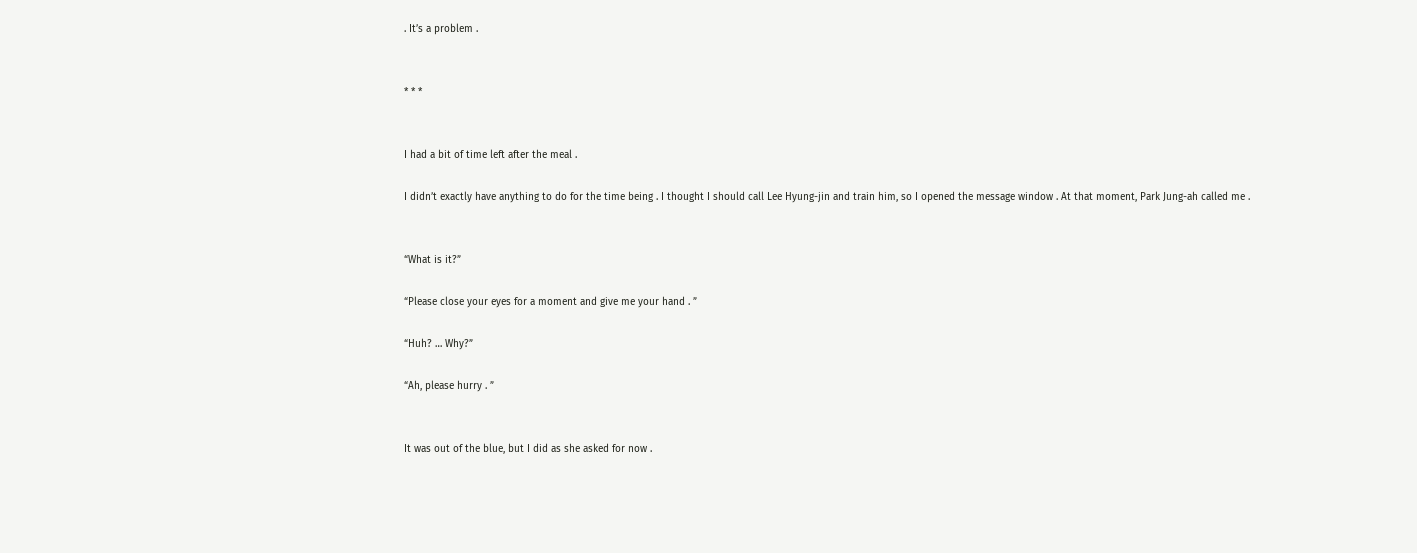. It’s a problem .


* * *


I had a bit of time left after the meal .

I didn’t exactly have anything to do for the time being . I thought I should call Lee Hyung-jin and train him, so I opened the message window . At that moment, Park Jung-ah called me .


“What is it?”

“Please close your eyes for a moment and give me your hand . ”

“Huh? … Why?”

“Ah, please hurry . ”


It was out of the blue, but I did as she asked for now .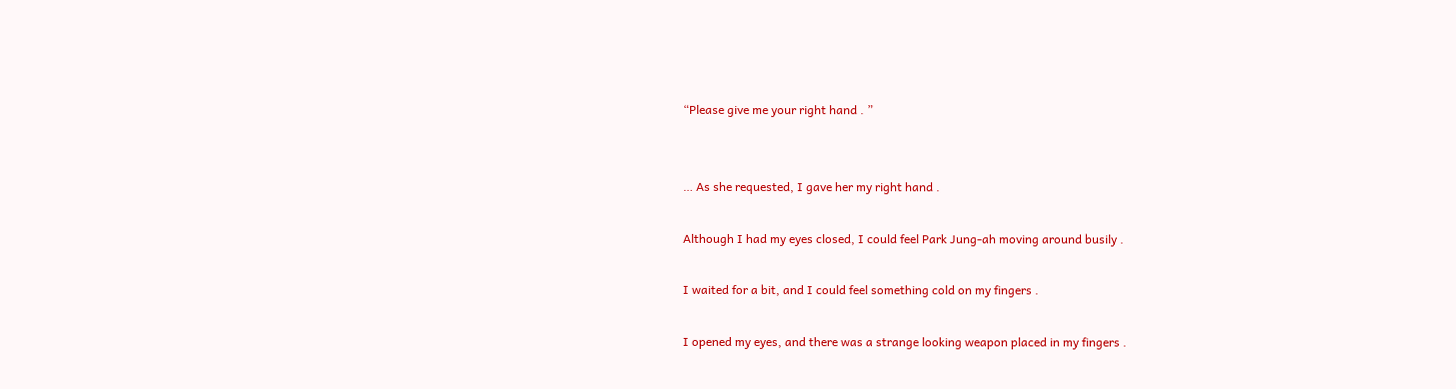“Please give me your right hand . ”


… As she requested, I gave her my right hand .

Although I had my eyes closed, I could feel Park Jung-ah moving around busily .

I waited for a bit, and I could feel something cold on my fingers .

I opened my eyes, and there was a strange looking weapon placed in my fingers .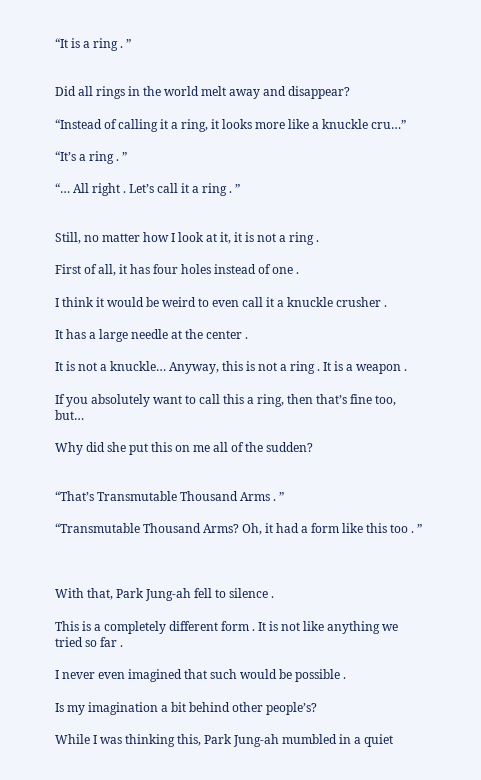“It is a ring . ”


Did all rings in the world melt away and disappear?

“Instead of calling it a ring, it looks more like a knuckle cru…”

“It’s a ring . ”

“… All right . Let’s call it a ring . ”


Still, no matter how I look at it, it is not a ring .

First of all, it has four holes instead of one .

I think it would be weird to even call it a knuckle crusher .

It has a large needle at the center .

It is not a knuckle… Anyway, this is not a ring . It is a weapon .

If you absolutely want to call this a ring, then that’s fine too, but…

Why did she put this on me all of the sudden?


“That’s Transmutable Thousand Arms . ”

“Transmutable Thousand Arms? Oh, it had a form like this too . ”



With that, Park Jung-ah fell to silence .

This is a completely different form . It is not like anything we tried so far .

I never even imagined that such would be possible .

Is my imagination a bit behind other people’s?

While I was thinking this, Park Jung-ah mumbled in a quiet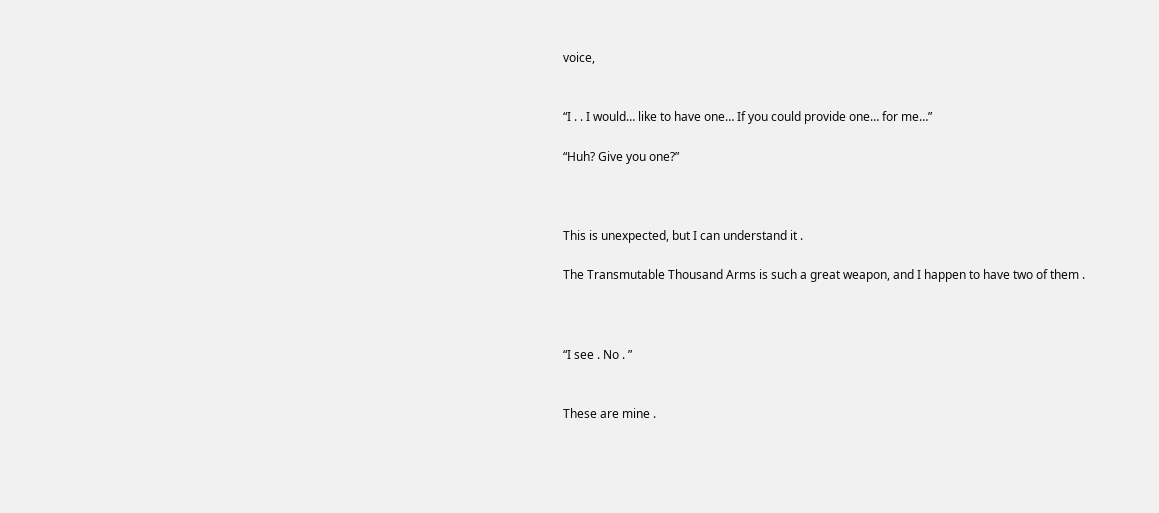voice,


“I . . I would… like to have one… If you could provide one… for me…”

“Huh? Give you one?”



This is unexpected, but I can understand it .

The Transmutable Thousand Arms is such a great weapon, and I happen to have two of them .



“I see . No . ”


These are mine .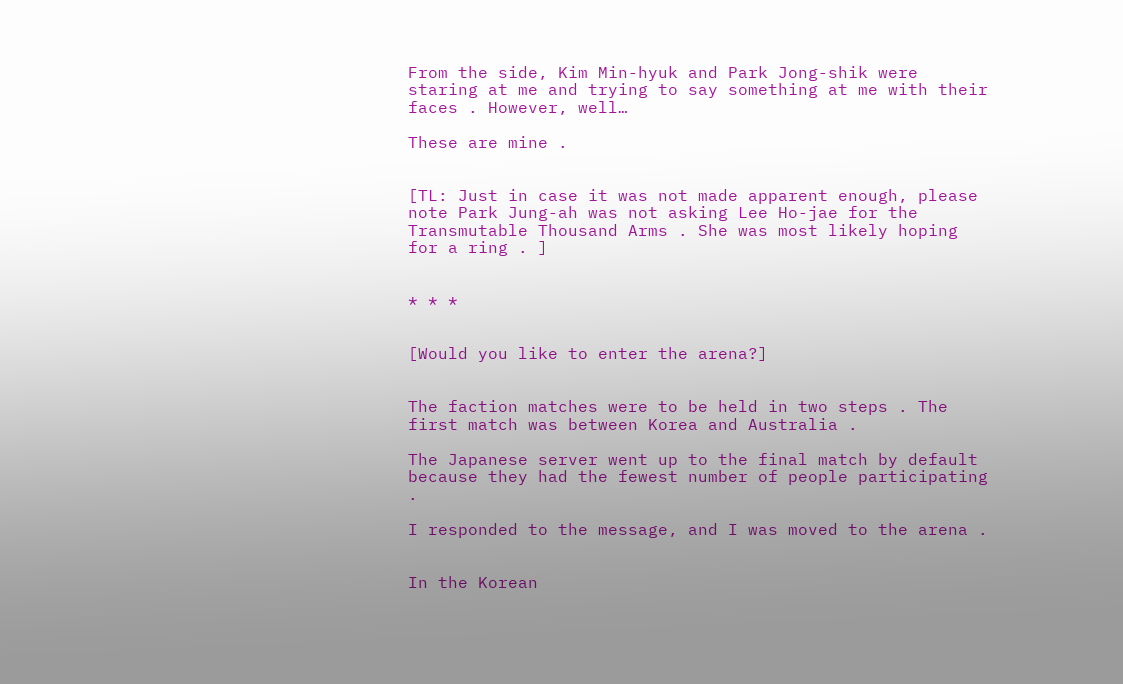From the side, Kim Min-hyuk and Park Jong-shik were staring at me and trying to say something at me with their faces . However, well…

These are mine .


[TL: Just in case it was not made apparent enough, please note Park Jung-ah was not asking Lee Ho-jae for the Transmutable Thousand Arms . She was most likely hoping for a ring . ]


* * *


[Would you like to enter the arena?]


The faction matches were to be held in two steps . The first match was between Korea and Australia .

The Japanese server went up to the final match by default because they had the fewest number of people participating .

I responded to the message, and I was moved to the arena .


In the Korean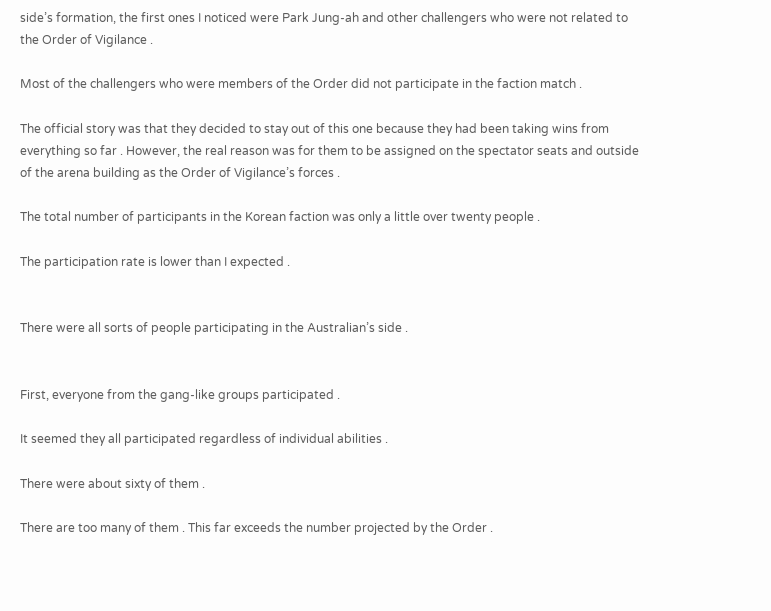side’s formation, the first ones I noticed were Park Jung-ah and other challengers who were not related to the Order of Vigilance .

Most of the challengers who were members of the Order did not participate in the faction match .

The official story was that they decided to stay out of this one because they had been taking wins from everything so far . However, the real reason was for them to be assigned on the spectator seats and outside of the arena building as the Order of Vigilance’s forces .

The total number of participants in the Korean faction was only a little over twenty people .

The participation rate is lower than I expected .


There were all sorts of people participating in the Australian’s side .


First, everyone from the gang-like groups participated .

It seemed they all participated regardless of individual abilities .

There were about sixty of them .

There are too many of them . This far exceeds the number projected by the Order .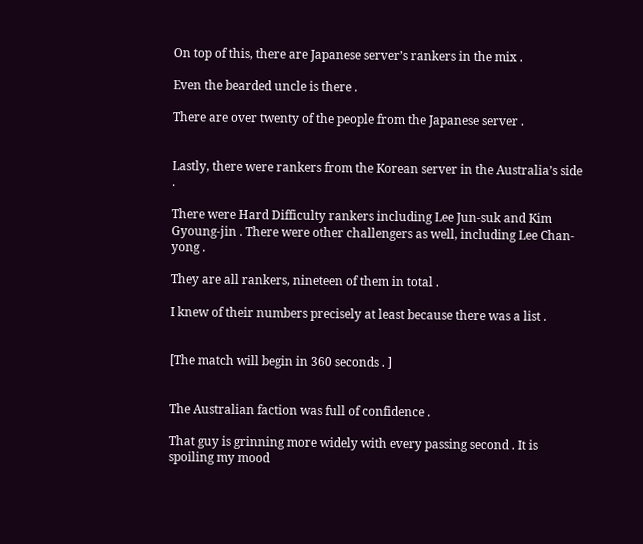On top of this, there are Japanese server’s rankers in the mix .

Even the bearded uncle is there .

There are over twenty of the people from the Japanese server .


Lastly, there were rankers from the Korean server in the Australia’s side .

There were Hard Difficulty rankers including Lee Jun-suk and Kim Gyoung-jin . There were other challengers as well, including Lee Chan-yong .

They are all rankers, nineteen of them in total .

I knew of their numbers precisely at least because there was a list .


[The match will begin in 360 seconds . ]


The Australian faction was full of confidence .

That guy is grinning more widely with every passing second . It is spoiling my mood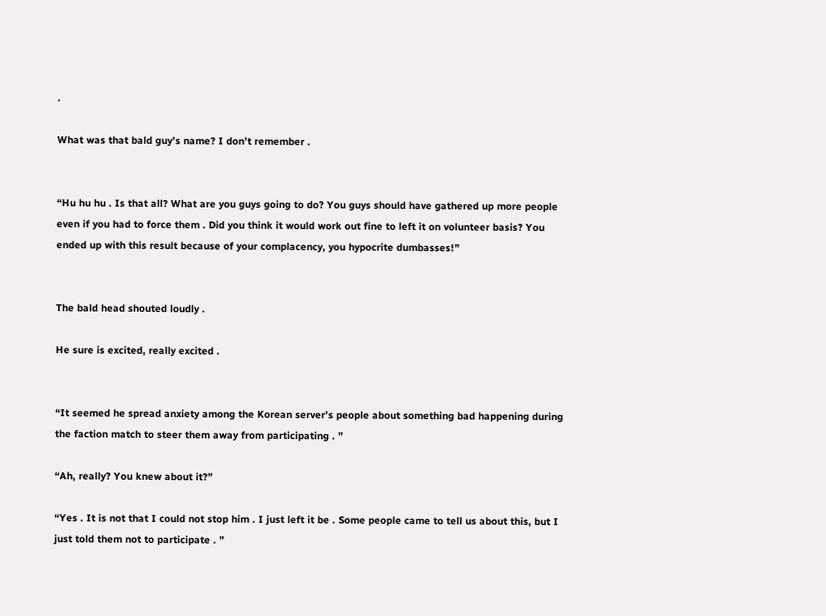.

What was that bald guy’s name? I don’t remember .


“Hu hu hu . Is that all? What are you guys going to do? You guys should have gathered up more people even if you had to force them . Did you think it would work out fine to left it on volunteer basis? You ended up with this result because of your complacency, you hypocrite dumbasses!”


The bald head shouted loudly .

He sure is excited, really excited .


“It seemed he spread anxiety among the Korean server’s people about something bad happening during the faction match to steer them away from participating . ”

“Ah, really? You knew about it?”

“Yes . It is not that I could not stop him . I just left it be . Some people came to tell us about this, but I just told them not to participate . ”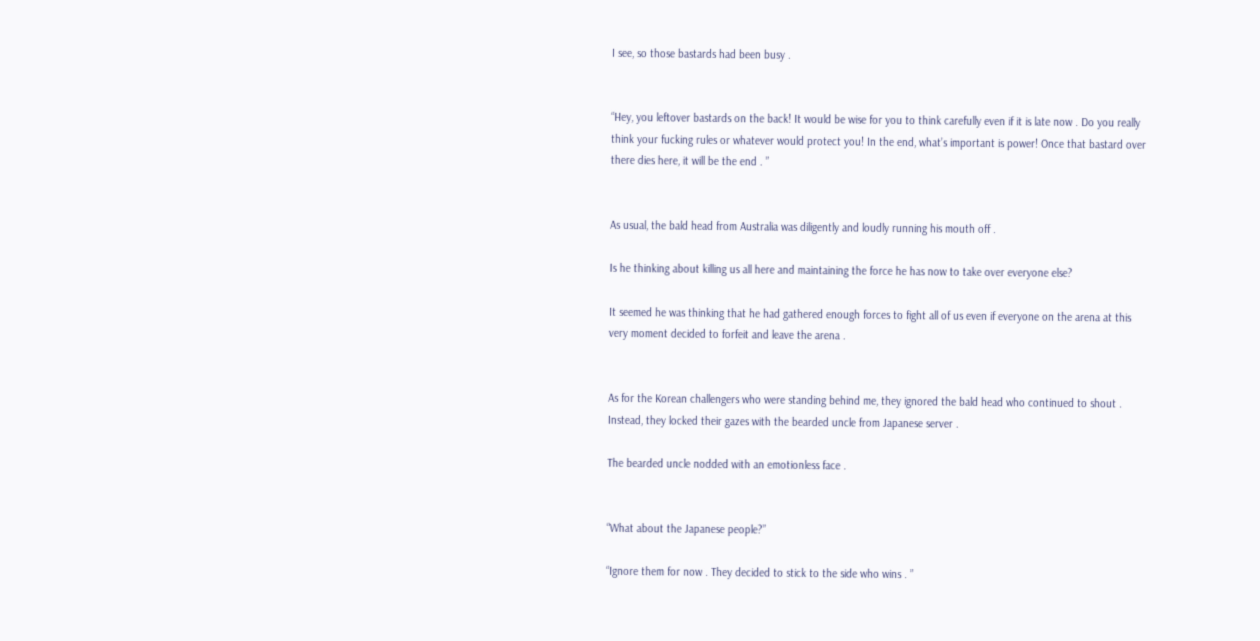I see, so those bastards had been busy .


“Hey, you leftover bastards on the back! It would be wise for you to think carefully even if it is late now . Do you really think your fucking rules or whatever would protect you! In the end, what’s important is power! Once that bastard over there dies here, it will be the end . ”


As usual, the bald head from Australia was diligently and loudly running his mouth off .

Is he thinking about killing us all here and maintaining the force he has now to take over everyone else?

It seemed he was thinking that he had gathered enough forces to fight all of us even if everyone on the arena at this very moment decided to forfeit and leave the arena .


As for the Korean challengers who were standing behind me, they ignored the bald head who continued to shout . Instead, they locked their gazes with the bearded uncle from Japanese server .

The bearded uncle nodded with an emotionless face .


“What about the Japanese people?”

“Ignore them for now . They decided to stick to the side who wins . ”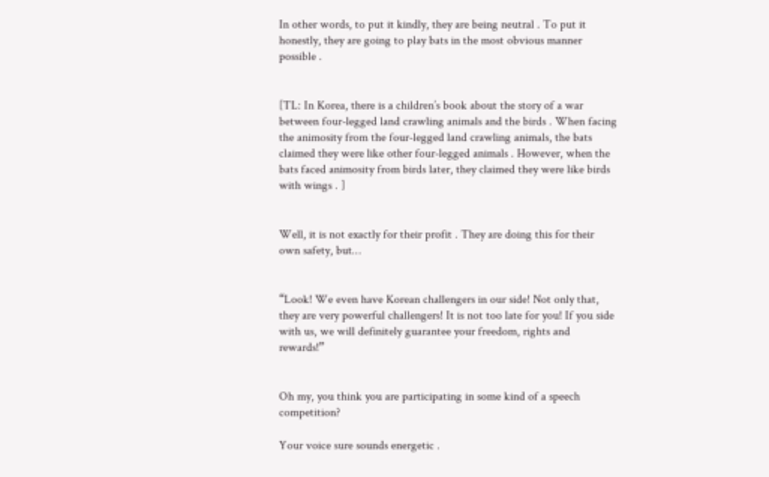In other words, to put it kindly, they are being neutral . To put it honestly, they are going to play bats in the most obvious manner possible .


[TL: In Korea, there is a children’s book about the story of a war between four-legged land crawling animals and the birds . When facing the animosity from the four-legged land crawling animals, the bats claimed they were like other four-legged animals . However, when the bats faced animosity from birds later, they claimed they were like birds with wings . ]


Well, it is not exactly for their profit . They are doing this for their own safety, but…


“Look! We even have Korean challengers in our side! Not only that, they are very powerful challengers! It is not too late for you! If you side with us, we will definitely guarantee your freedom, rights and rewards!”


Oh my, you think you are participating in some kind of a speech competition?

Your voice sure sounds energetic .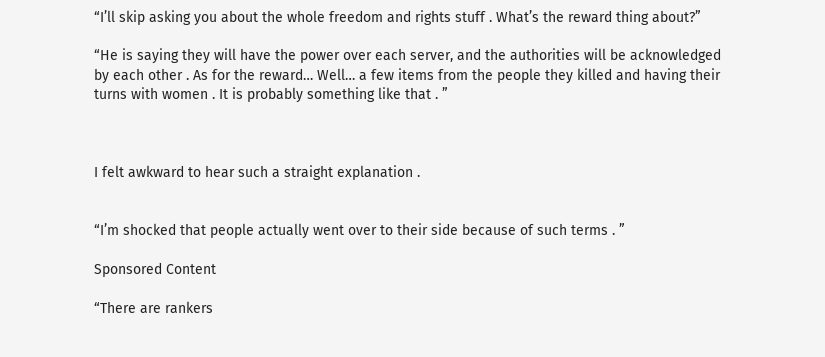“I’ll skip asking you about the whole freedom and rights stuff . What’s the reward thing about?”

“He is saying they will have the power over each server, and the authorities will be acknowledged by each other . As for the reward… Well… a few items from the people they killed and having their turns with women . It is probably something like that . ”



I felt awkward to hear such a straight explanation .


“I’m shocked that people actually went over to their side because of such terms . ”

Sponsored Content

“There are rankers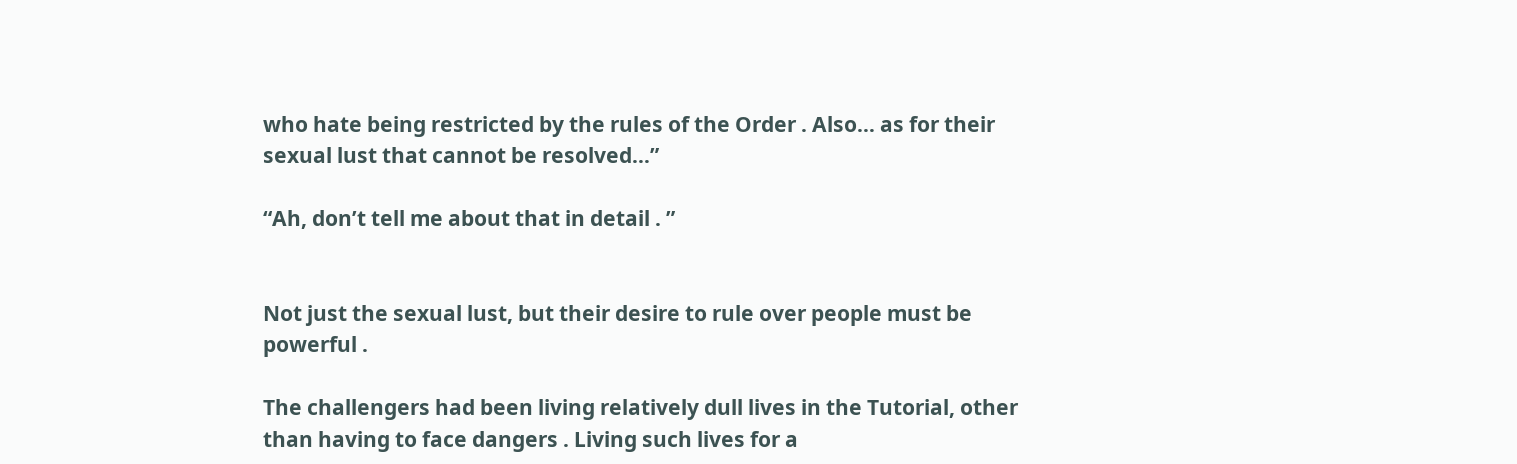who hate being restricted by the rules of the Order . Also… as for their sexual lust that cannot be resolved…”

“Ah, don’t tell me about that in detail . ”


Not just the sexual lust, but their desire to rule over people must be powerful .

The challengers had been living relatively dull lives in the Tutorial, other than having to face dangers . Living such lives for a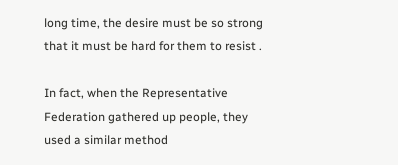long time, the desire must be so strong that it must be hard for them to resist .

In fact, when the Representative Federation gathered up people, they used a similar method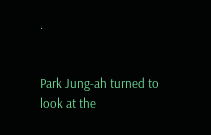.


Park Jung-ah turned to look at the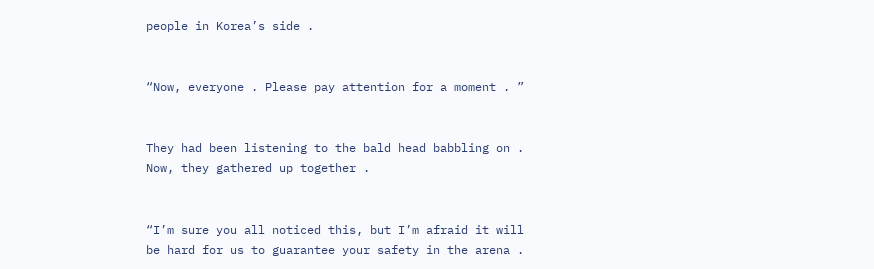people in Korea’s side .


“Now, everyone . Please pay attention for a moment . ”


They had been listening to the bald head babbling on . Now, they gathered up together .


“I’m sure you all noticed this, but I’m afraid it will be hard for us to guarantee your safety in the arena .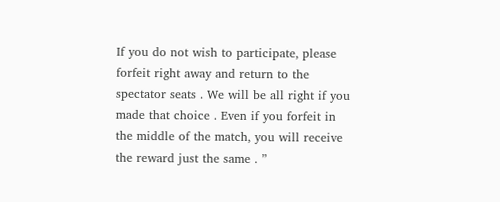If you do not wish to participate, please forfeit right away and return to the spectator seats . We will be all right if you made that choice . Even if you forfeit in the middle of the match, you will receive the reward just the same . ”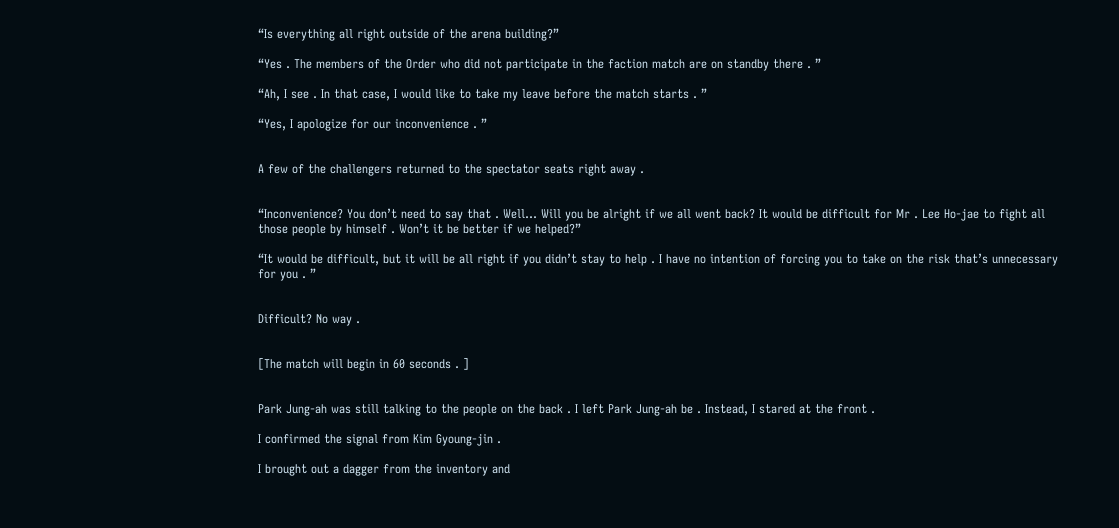“Is everything all right outside of the arena building?”

“Yes . The members of the Order who did not participate in the faction match are on standby there . ”

“Ah, I see . In that case, I would like to take my leave before the match starts . ”

“Yes, I apologize for our inconvenience . ”


A few of the challengers returned to the spectator seats right away .


“Inconvenience? You don’t need to say that . Well… Will you be alright if we all went back? It would be difficult for Mr . Lee Ho-jae to fight all those people by himself . Won’t it be better if we helped?”

“It would be difficult, but it will be all right if you didn’t stay to help . I have no intention of forcing you to take on the risk that’s unnecessary for you . ”


Difficult? No way .


[The match will begin in 60 seconds . ]


Park Jung-ah was still talking to the people on the back . I left Park Jung-ah be . Instead, I stared at the front .

I confirmed the signal from Kim Gyoung-jin .

I brought out a dagger from the inventory and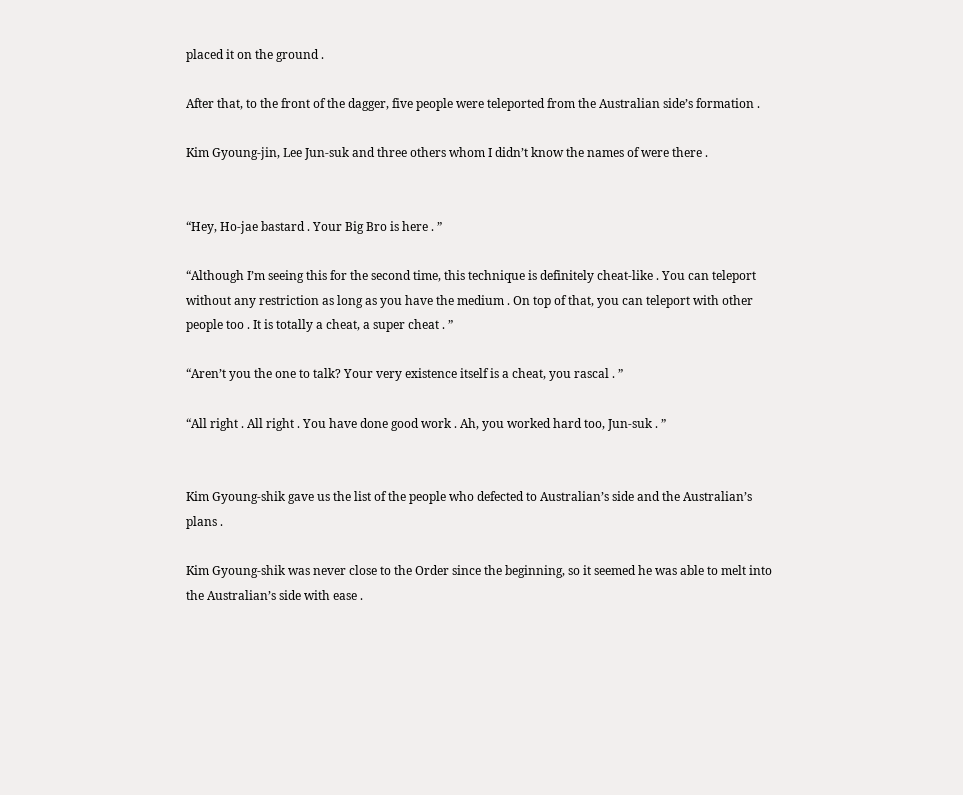placed it on the ground .

After that, to the front of the dagger, five people were teleported from the Australian side’s formation .

Kim Gyoung-jin, Lee Jun-suk and three others whom I didn’t know the names of were there .


“Hey, Ho-jae bastard . Your Big Bro is here . ”

“Although I’m seeing this for the second time, this technique is definitely cheat-like . You can teleport without any restriction as long as you have the medium . On top of that, you can teleport with other people too . It is totally a cheat, a super cheat . ”

“Aren’t you the one to talk? Your very existence itself is a cheat, you rascal . ”

“All right . All right . You have done good work . Ah, you worked hard too, Jun-suk . ”


Kim Gyoung-shik gave us the list of the people who defected to Australian’s side and the Australian’s plans .

Kim Gyoung-shik was never close to the Order since the beginning, so it seemed he was able to melt into the Australian’s side with ease .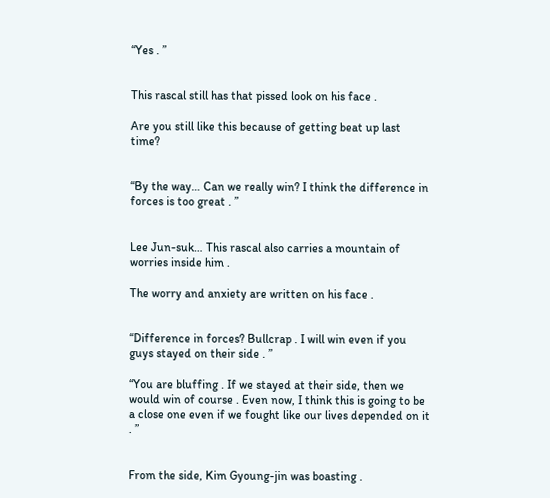“Yes . ”


This rascal still has that pissed look on his face .

Are you still like this because of getting beat up last time?


“By the way… Can we really win? I think the difference in forces is too great . ”


Lee Jun-suk… This rascal also carries a mountain of worries inside him .

The worry and anxiety are written on his face .


“Difference in forces? Bullcrap . I will win even if you guys stayed on their side . ”

“You are bluffing . If we stayed at their side, then we would win of course . Even now, I think this is going to be a close one even if we fought like our lives depended on it . ”


From the side, Kim Gyoung-jin was boasting .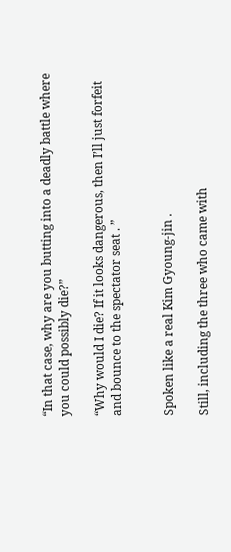“In that case, why are you butting into a deadly battle where you could possibly die?”

“Why would I die? If it looks dangerous, then I’ll just forfeit and bounce to the spectator seat . ”


Spoken like a real Kim Gyoung-jin .

Still, including the three who came with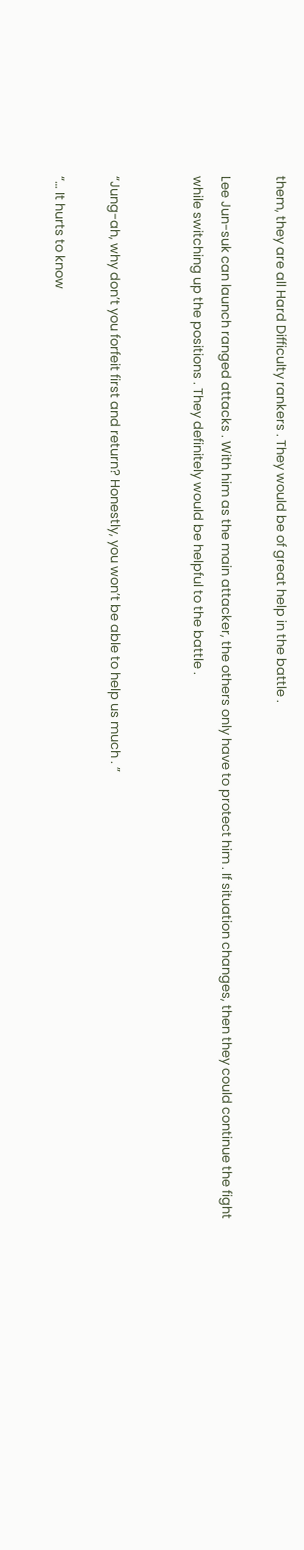them, they are all Hard Difficulty rankers . They would be of great help in the battle .

Lee Jun-suk can launch ranged attacks . With him as the main attacker, the others only have to protect him . If situation changes, then they could continue the fight while switching up the positions . They definitely would be helpful to the battle .


“Jung-ah, why don’t you forfeit first and return? Honestly, you won’t be able to help us much . ”

“… It hurts to know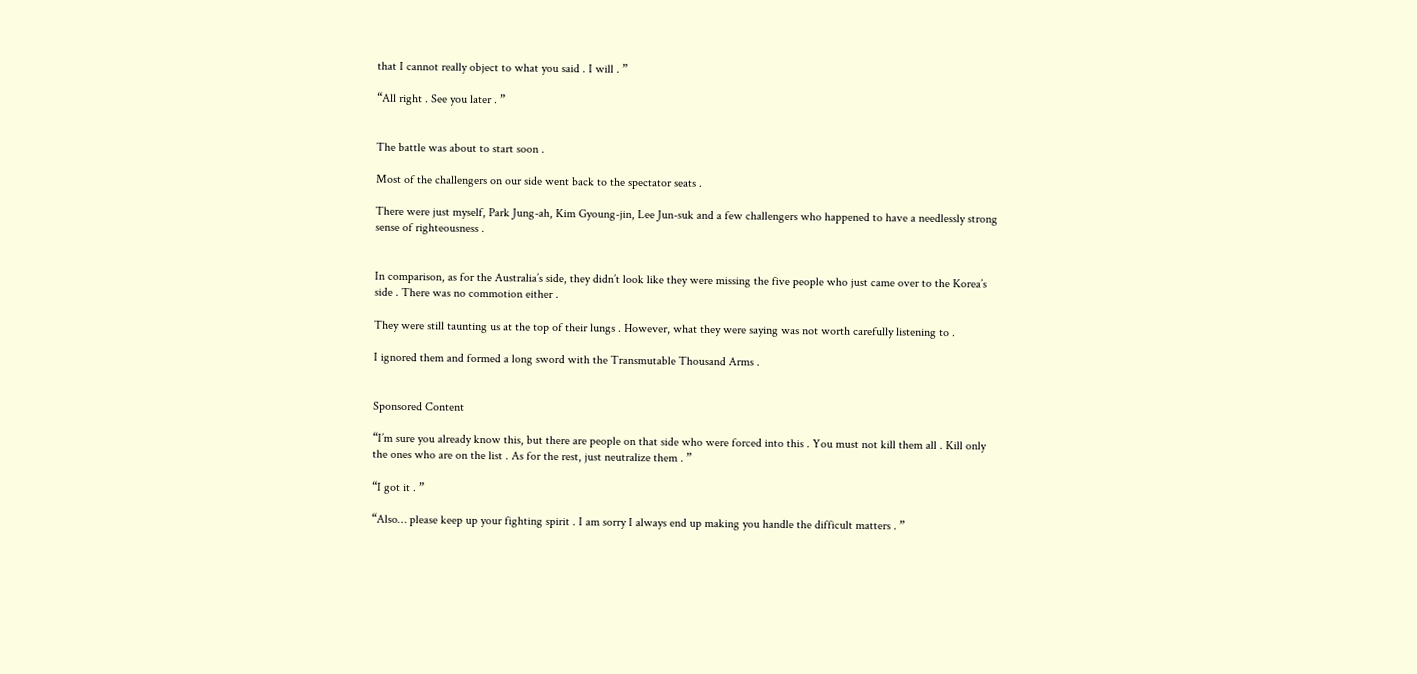that I cannot really object to what you said . I will . ”

“All right . See you later . ”


The battle was about to start soon .

Most of the challengers on our side went back to the spectator seats .

There were just myself, Park Jung-ah, Kim Gyoung-jin, Lee Jun-suk and a few challengers who happened to have a needlessly strong sense of righteousness .


In comparison, as for the Australia’s side, they didn’t look like they were missing the five people who just came over to the Korea’s side . There was no commotion either .

They were still taunting us at the top of their lungs . However, what they were saying was not worth carefully listening to .

I ignored them and formed a long sword with the Transmutable Thousand Arms .


Sponsored Content

“I’m sure you already know this, but there are people on that side who were forced into this . You must not kill them all . Kill only the ones who are on the list . As for the rest, just neutralize them . ”

“I got it . ”

“Also… please keep up your fighting spirit . I am sorry I always end up making you handle the difficult matters . ”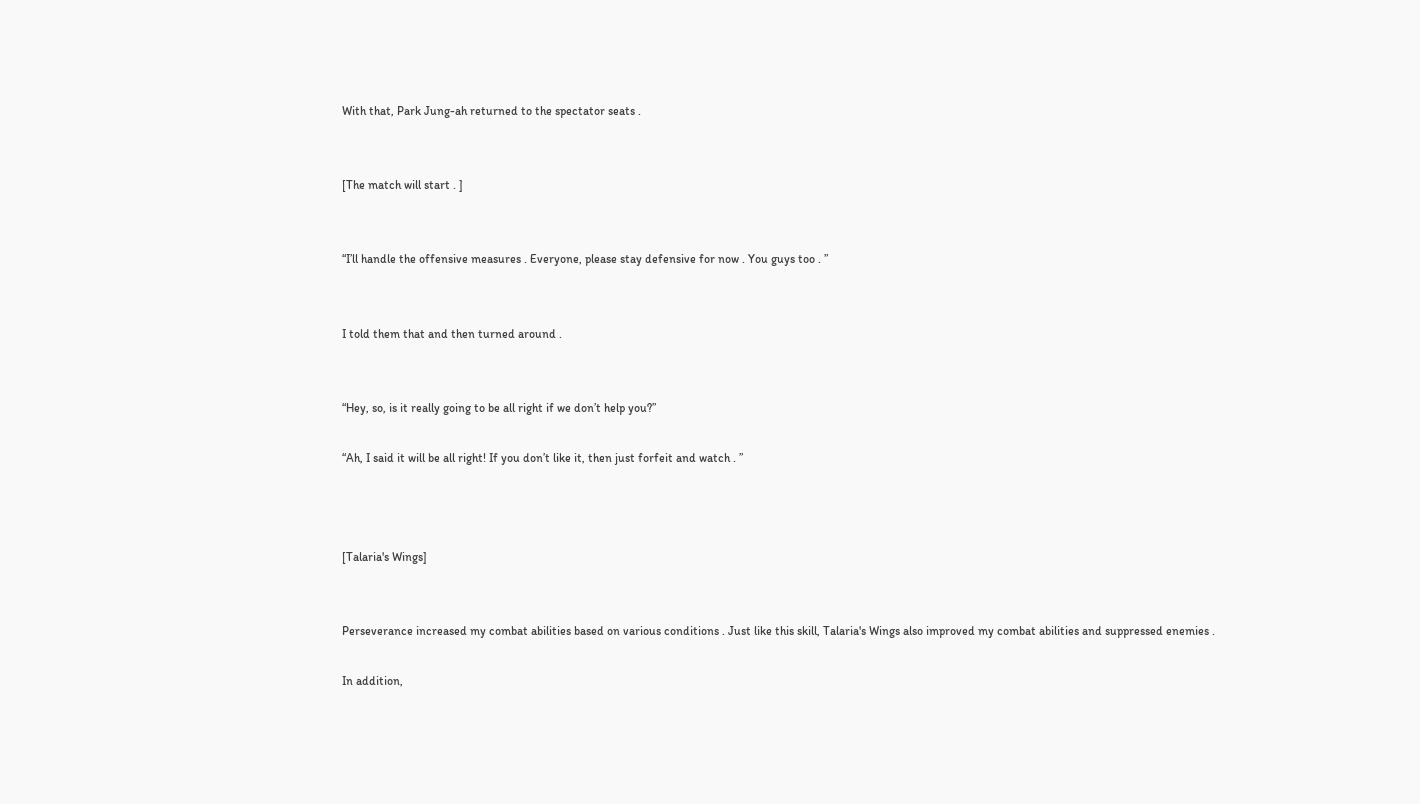With that, Park Jung-ah returned to the spectator seats .


[The match will start . ]


“I’ll handle the offensive measures . Everyone, please stay defensive for now . You guys too . ”


I told them that and then turned around .


“Hey, so, is it really going to be all right if we don’t help you?”

“Ah, I said it will be all right! If you don’t like it, then just forfeit and watch . ”



[Talaria's Wings]


Perseverance increased my combat abilities based on various conditions . Just like this skill, Talaria's Wings also improved my combat abilities and suppressed enemies .

In addition,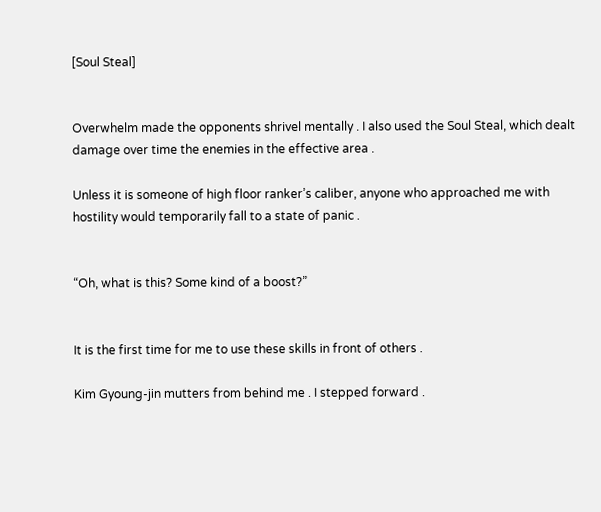[Soul Steal]


Overwhelm made the opponents shrivel mentally . I also used the Soul Steal, which dealt damage over time the enemies in the effective area .

Unless it is someone of high floor ranker’s caliber, anyone who approached me with hostility would temporarily fall to a state of panic .


“Oh, what is this? Some kind of a boost?”


It is the first time for me to use these skills in front of others .

Kim Gyoung-jin mutters from behind me . I stepped forward .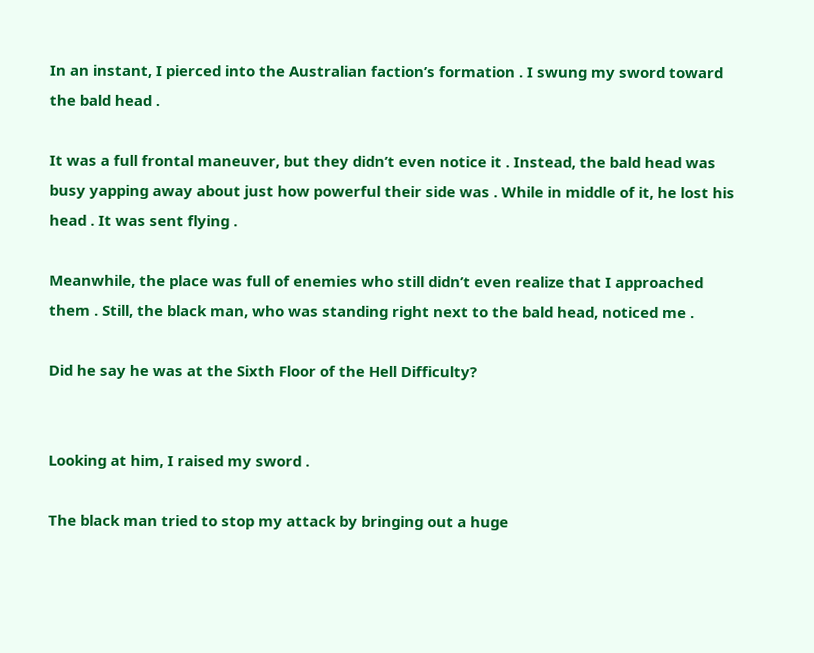In an instant, I pierced into the Australian faction’s formation . I swung my sword toward the bald head .

It was a full frontal maneuver, but they didn’t even notice it . Instead, the bald head was busy yapping away about just how powerful their side was . While in middle of it, he lost his head . It was sent flying .

Meanwhile, the place was full of enemies who still didn’t even realize that I approached them . Still, the black man, who was standing right next to the bald head, noticed me .

Did he say he was at the Sixth Floor of the Hell Difficulty?


Looking at him, I raised my sword .

The black man tried to stop my attack by bringing out a huge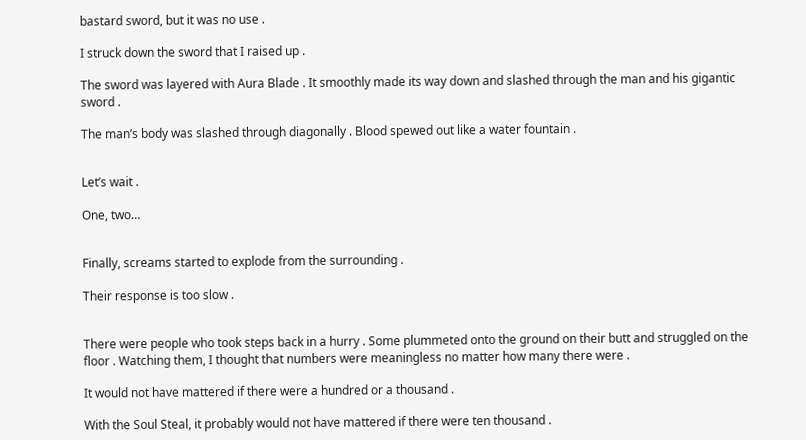bastard sword, but it was no use .

I struck down the sword that I raised up .

The sword was layered with Aura Blade . It smoothly made its way down and slashed through the man and his gigantic sword .

The man’s body was slashed through diagonally . Blood spewed out like a water fountain .


Let’s wait .

One, two…


Finally, screams started to explode from the surrounding .

Their response is too slow .


There were people who took steps back in a hurry . Some plummeted onto the ground on their butt and struggled on the floor . Watching them, I thought that numbers were meaningless no matter how many there were .

It would not have mattered if there were a hundred or a thousand .

With the Soul Steal, it probably would not have mattered if there were ten thousand .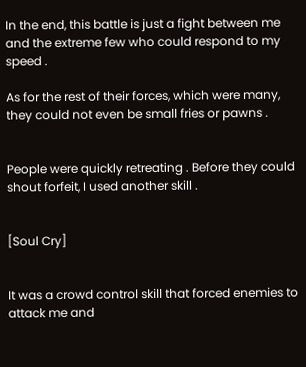In the end, this battle is just a fight between me and the extreme few who could respond to my speed .

As for the rest of their forces, which were many, they could not even be small fries or pawns .


People were quickly retreating . Before they could shout forfeit, I used another skill .


[Soul Cry]


It was a crowd control skill that forced enemies to attack me and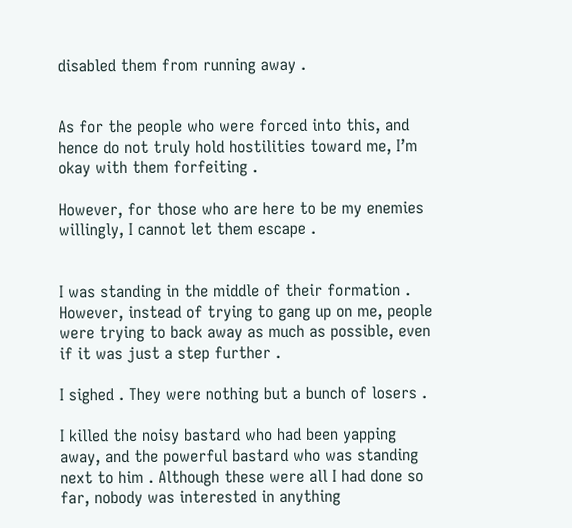disabled them from running away .


As for the people who were forced into this, and hence do not truly hold hostilities toward me, I’m okay with them forfeiting .

However, for those who are here to be my enemies willingly, I cannot let them escape .


I was standing in the middle of their formation . However, instead of trying to gang up on me, people were trying to back away as much as possible, even if it was just a step further .

I sighed . They were nothing but a bunch of losers .

I killed the noisy bastard who had been yapping away, and the powerful bastard who was standing next to him . Although these were all I had done so far, nobody was interested in anything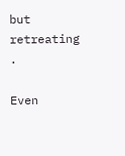but retreating .

Even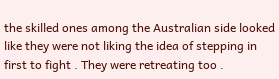the skilled ones among the Australian side looked like they were not liking the idea of stepping in first to fight . They were retreating too .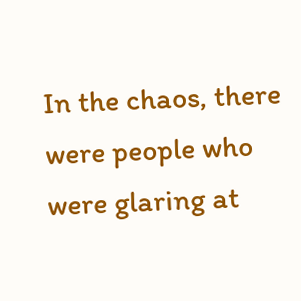In the chaos, there were people who were glaring at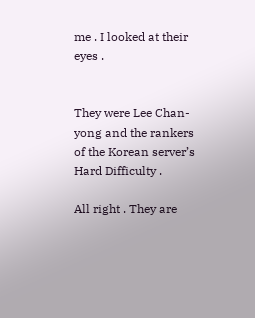me . I looked at their eyes .


They were Lee Chan-yong and the rankers of the Korean server’s Hard Difficulty .

All right . They are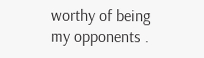worthy of being my opponents .